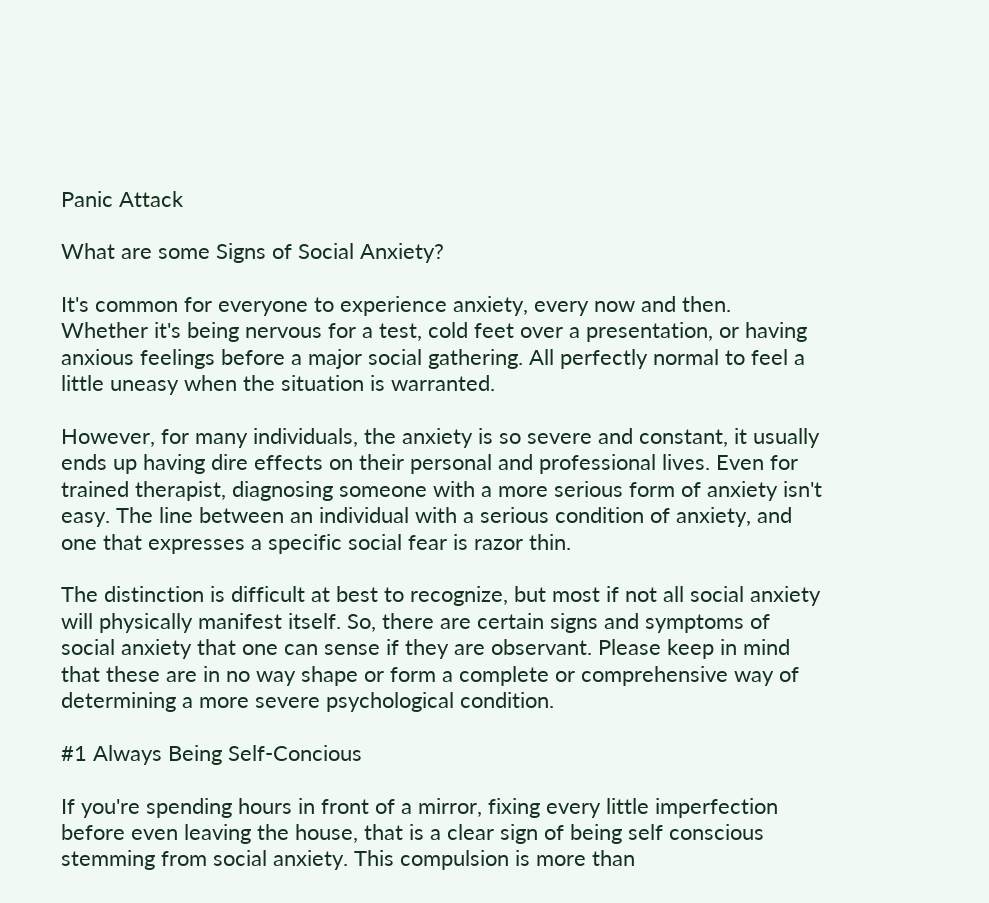Panic Attack

What are some Signs of Social Anxiety?

It's common for everyone to experience anxiety, every now and then.  Whether it's being nervous for a test, cold feet over a presentation, or having anxious feelings before a major social gathering. All perfectly normal to feel a little uneasy when the situation is warranted.

However, for many individuals, the anxiety is so severe and constant, it usually ends up having dire effects on their personal and professional lives. Even for trained therapist, diagnosing someone with a more serious form of anxiety isn't easy. The line between an individual with a serious condition of anxiety, and one that expresses a specific social fear is razor thin.

The distinction is difficult at best to recognize, but most if not all social anxiety will physically manifest itself. So, there are certain signs and symptoms of social anxiety that one can sense if they are observant. Please keep in mind that these are in no way shape or form a complete or comprehensive way of determining a more severe psychological condition.

#1 Always Being Self-Concious

If you're spending hours in front of a mirror, fixing every little imperfection before even leaving the house, that is a clear sign of being self conscious stemming from social anxiety. This compulsion is more than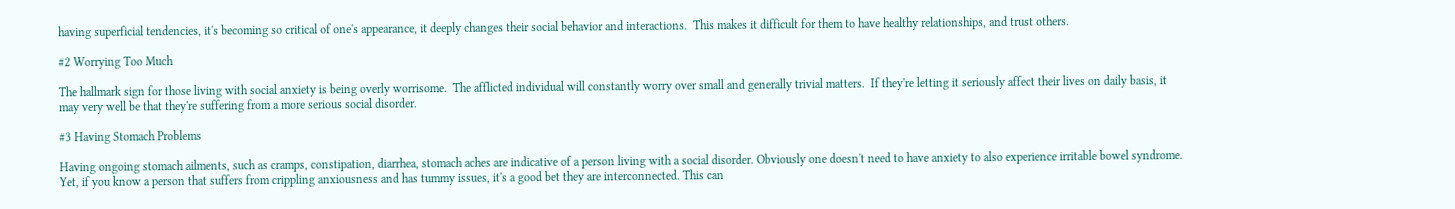having superficial tendencies, it's becoming so critical of one's appearance, it deeply changes their social behavior and interactions.  This makes it difficult for them to have healthy relationships, and trust others.

#2 Worrying Too Much

The hallmark sign for those living with social anxiety is being overly worrisome.  The afflicted individual will constantly worry over small and generally trivial matters.  If they're letting it seriously affect their lives on daily basis, it may very well be that they're suffering from a more serious social disorder.

#3 Having Stomach Problems

Having ongoing stomach ailments, such as cramps, constipation, diarrhea, stomach aches are indicative of a person living with a social disorder. Obviously one doesn't need to have anxiety to also experience irritable bowel syndrome. Yet, if you know a person that suffers from crippling anxiousness and has tummy issues, it's a good bet they are interconnected. This can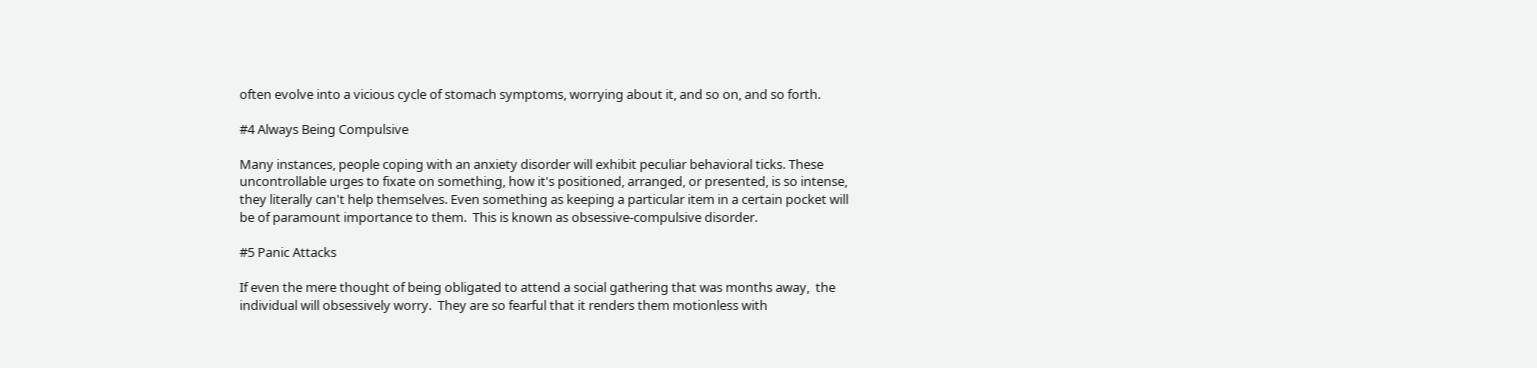often evolve into a vicious cycle of stomach symptoms, worrying about it, and so on, and so forth.

#4 Always Being Compulsive

Many instances, people coping with an anxiety disorder will exhibit peculiar behavioral ticks. These uncontrollable urges to fixate on something, how it's positioned, arranged, or presented, is so intense, they literally can't help themselves. Even something as keeping a particular item in a certain pocket will be of paramount importance to them.  This is known as obsessive-compulsive disorder.

#5 Panic Attacks

If even the mere thought of being obligated to attend a social gathering that was months away,  the individual will obsessively worry.  They are so fearful that it renders them motionless with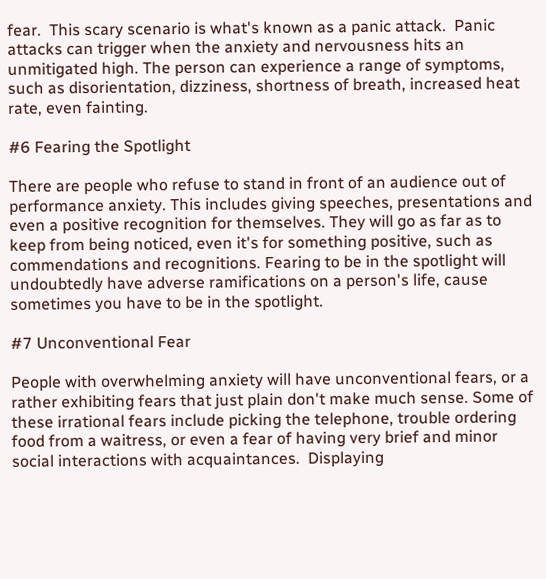fear.  This scary scenario is what's known as a panic attack.  Panic attacks can trigger when the anxiety and nervousness hits an unmitigated high. The person can experience a range of symptoms, such as disorientation, dizziness, shortness of breath, increased heat rate, even fainting.

#6 Fearing the Spotlight

There are people who refuse to stand in front of an audience out of performance anxiety. This includes giving speeches, presentations and even a positive recognition for themselves. They will go as far as to keep from being noticed, even it's for something positive, such as commendations and recognitions. Fearing to be in the spotlight will undoubtedly have adverse ramifications on a person's life, cause sometimes you have to be in the spotlight.

#7 Unconventional Fear

People with overwhelming anxiety will have unconventional fears, or a rather exhibiting fears that just plain don't make much sense. Some of these irrational fears include picking the telephone, trouble ordering food from a waitress, or even a fear of having very brief and minor social interactions with acquaintances.  Displaying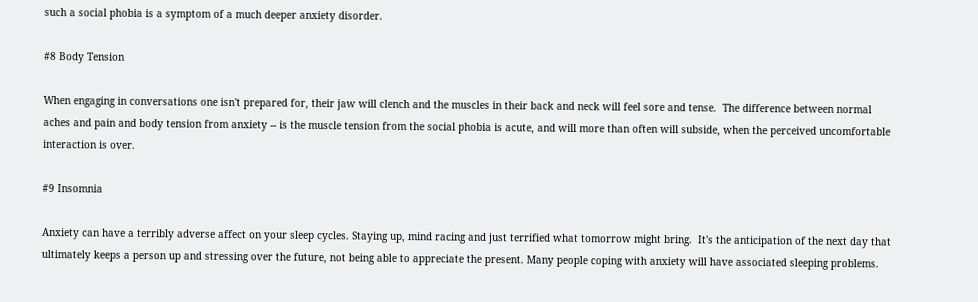such a social phobia is a symptom of a much deeper anxiety disorder.

#8 Body Tension

When engaging in conversations one isn't prepared for, their jaw will clench and the muscles in their back and neck will feel sore and tense.  The difference between normal aches and pain and body tension from anxiety -- is the muscle tension from the social phobia is acute, and will more than often will subside, when the perceived uncomfortable interaction is over.

#9 Insomnia

Anxiety can have a terribly adverse affect on your sleep cycles. Staying up, mind racing and just terrified what tomorrow might bring.  It's the anticipation of the next day that ultimately keeps a person up and stressing over the future, not being able to appreciate the present. Many people coping with anxiety will have associated sleeping problems.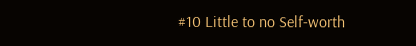#10 Little to no Self-worth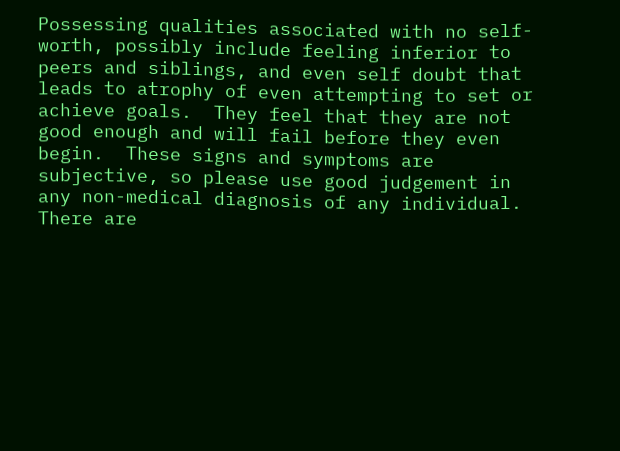Possessing qualities associated with no self-worth, possibly include feeling inferior to peers and siblings, and even self doubt that leads to atrophy of even attempting to set or achieve goals.  They feel that they are not good enough and will fail before they even begin.  These signs and symptoms are subjective, so please use good judgement in any non-medical diagnosis of any individual. There are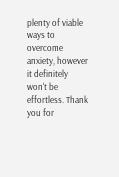plenty of viable ways to overcome anxiety, however it definitely won't be effortless. Thank you for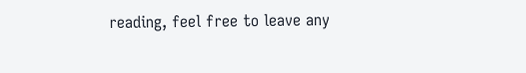reading, feel free to leave any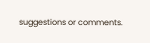suggestions or comments.